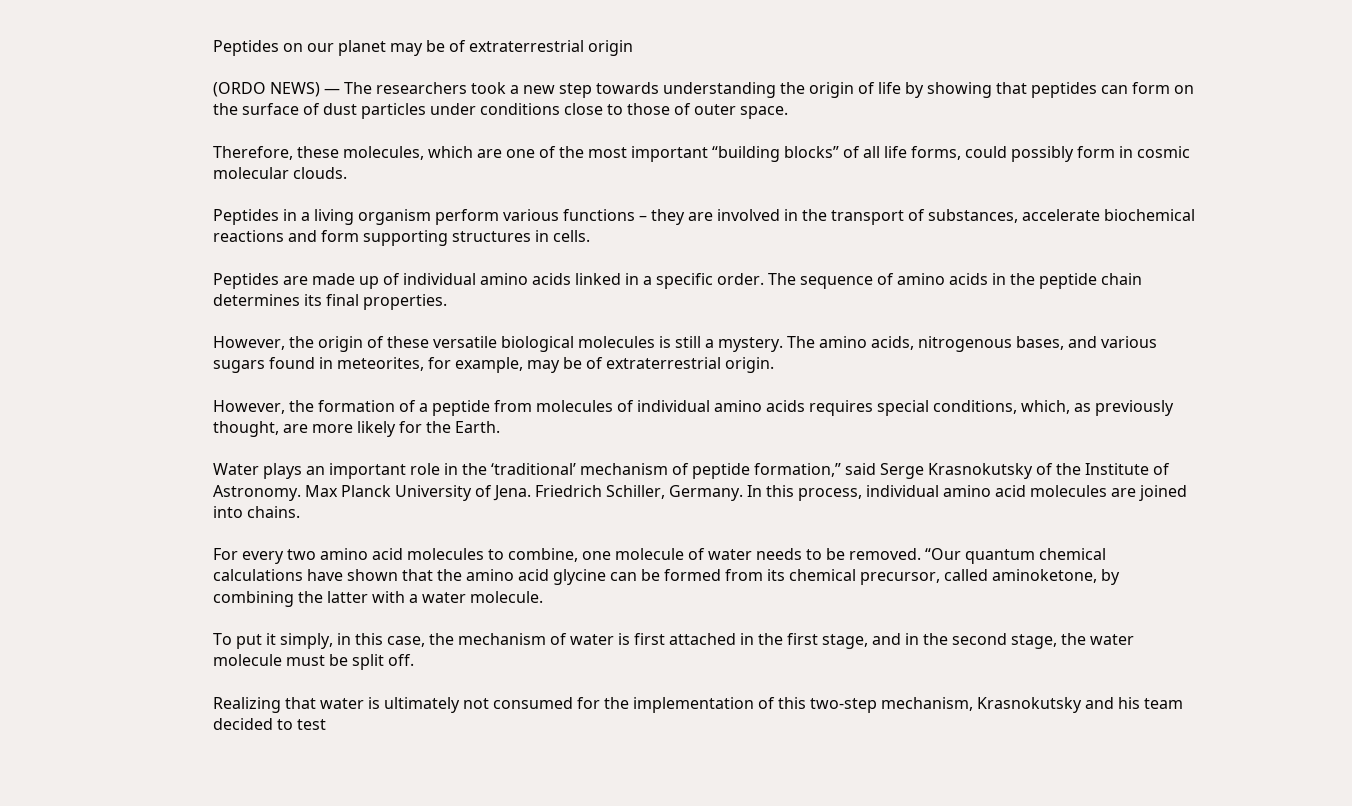Peptides on our planet may be of extraterrestrial origin

(ORDO NEWS) — The researchers took a new step towards understanding the origin of life by showing that peptides can form on the surface of dust particles under conditions close to those of outer space.

Therefore, these molecules, which are one of the most important “building blocks” of all life forms, could possibly form in cosmic molecular clouds.

Peptides in a living organism perform various functions – they are involved in the transport of substances, accelerate biochemical reactions and form supporting structures in cells.

Peptides are made up of individual amino acids linked in a specific order. The sequence of amino acids in the peptide chain determines its final properties.

However, the origin of these versatile biological molecules is still a mystery. The amino acids, nitrogenous bases, and various sugars found in meteorites, for example, may be of extraterrestrial origin.

However, the formation of a peptide from molecules of individual amino acids requires special conditions, which, as previously thought, are more likely for the Earth.

Water plays an important role in the ‘traditional’ mechanism of peptide formation,” said Serge Krasnokutsky of the Institute of Astronomy. Max Planck University of Jena. Friedrich Schiller, Germany. In this process, individual amino acid molecules are joined into chains.

For every two amino acid molecules to combine, one molecule of water needs to be removed. “Our quantum chemical calculations have shown that the amino acid glycine can be formed from its chemical precursor, called aminoketone, by combining the latter with a water molecule.

To put it simply, in this case, the mechanism of water is first attached in the first stage, and in the second stage, the water molecule must be split off.

Realizing that water is ultimately not consumed for the implementation of this two-step mechanism, Krasnokutsky and his team decided to test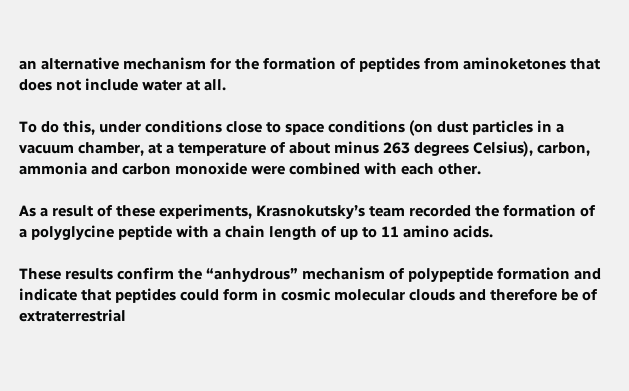an alternative mechanism for the formation of peptides from aminoketones that does not include water at all.

To do this, under conditions close to space conditions (on dust particles in a vacuum chamber, at a temperature of about minus 263 degrees Celsius), carbon, ammonia and carbon monoxide were combined with each other.

As a result of these experiments, Krasnokutsky’s team recorded the formation of a polyglycine peptide with a chain length of up to 11 amino acids.

These results confirm the “anhydrous” mechanism of polypeptide formation and indicate that peptides could form in cosmic molecular clouds and therefore be of extraterrestrial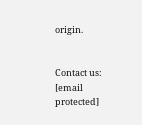origin.


Contact us: [email protected]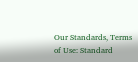Our Standards, Terms of Use: Standard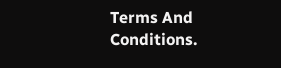Terms And Conditions.